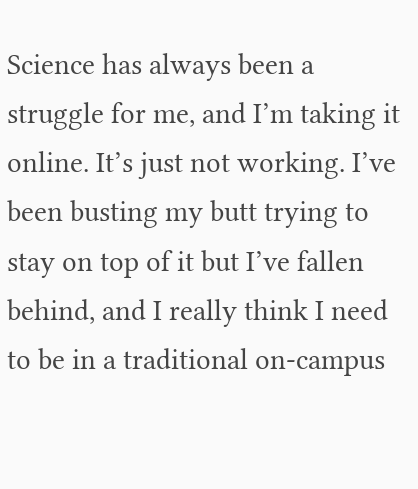Science has always been a struggle for me, and I’m taking it online. It’s just not working. I’ve been busting my butt trying to stay on top of it but I’ve fallen behind, and I really think I need to be in a traditional on-campus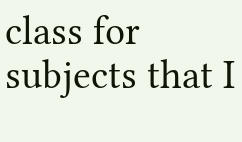class for subjects that I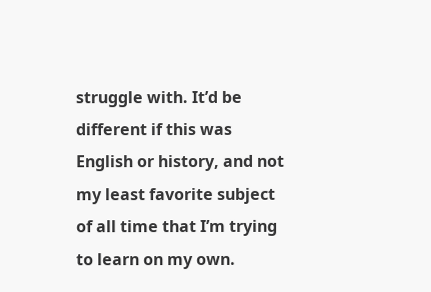struggle with. It’d be different if this was English or history, and not my least favorite subject of all time that I’m trying to learn on my own.